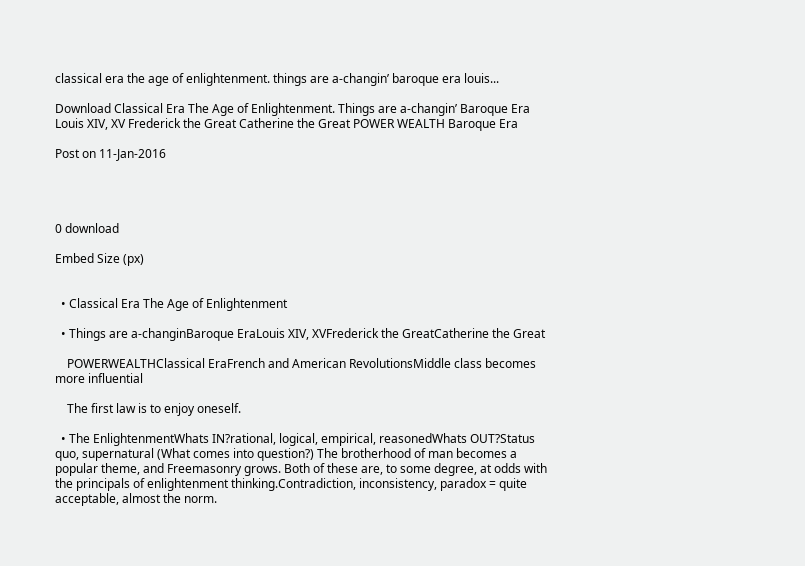classical era the age of enlightenment. things are a-changin’ baroque era louis...

Download Classical Era The Age of Enlightenment. Things are a-changin’ Baroque Era Louis XIV, XV Frederick the Great Catherine the Great POWER WEALTH Baroque Era

Post on 11-Jan-2016




0 download

Embed Size (px)


  • Classical Era The Age of Enlightenment

  • Things are a-changinBaroque EraLouis XIV, XVFrederick the GreatCatherine the Great

    POWERWEALTHClassical EraFrench and American RevolutionsMiddle class becomes more influential

    The first law is to enjoy oneself.

  • The EnlightenmentWhats IN?rational, logical, empirical, reasonedWhats OUT?Status quo, supernatural (What comes into question?) The brotherhood of man becomes a popular theme, and Freemasonry grows. Both of these are, to some degree, at odds with the principals of enlightenment thinking.Contradiction, inconsistency, paradox = quite acceptable, almost the norm.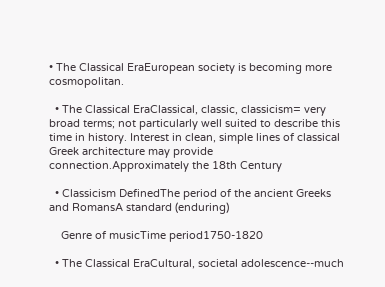• The Classical EraEuropean society is becoming more cosmopolitan.

  • The Classical EraClassical, classic, classicism= very broad terms; not particularly well suited to describe this time in history. Interest in clean, simple lines of classical Greek architecture may provide connection.Approximately the 18th Century

  • Classicism DefinedThe period of the ancient Greeks and RomansA standard (enduring)

    Genre of musicTime period1750-1820

  • The Classical EraCultural, societal adolescence--much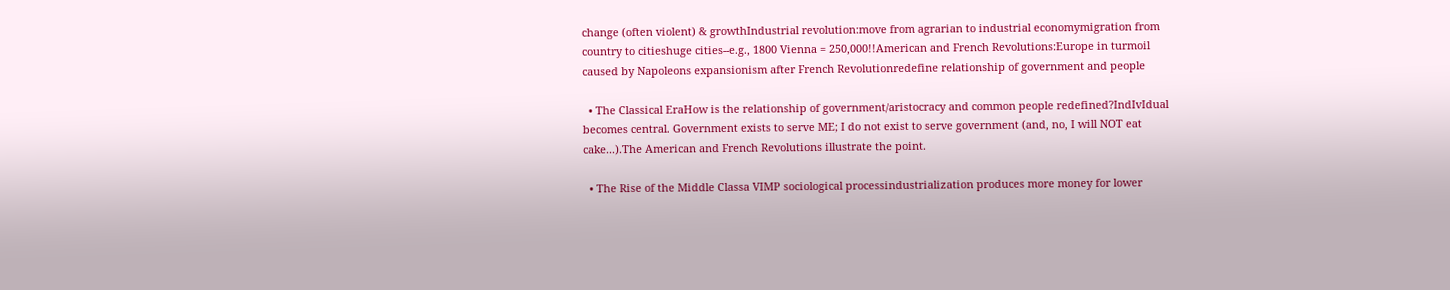change (often violent) & growthIndustrial revolution:move from agrarian to industrial economymigration from country to citieshuge cities--e.g., 1800 Vienna = 250,000!!American and French Revolutions:Europe in turmoil caused by Napoleons expansionism after French Revolutionredefine relationship of government and people

  • The Classical EraHow is the relationship of government/aristocracy and common people redefined?IndIvIdual becomes central. Government exists to serve ME; I do not exist to serve government (and, no, I will NOT eat cake...).The American and French Revolutions illustrate the point.

  • The Rise of the Middle Classa VIMP sociological processindustrialization produces more money for lower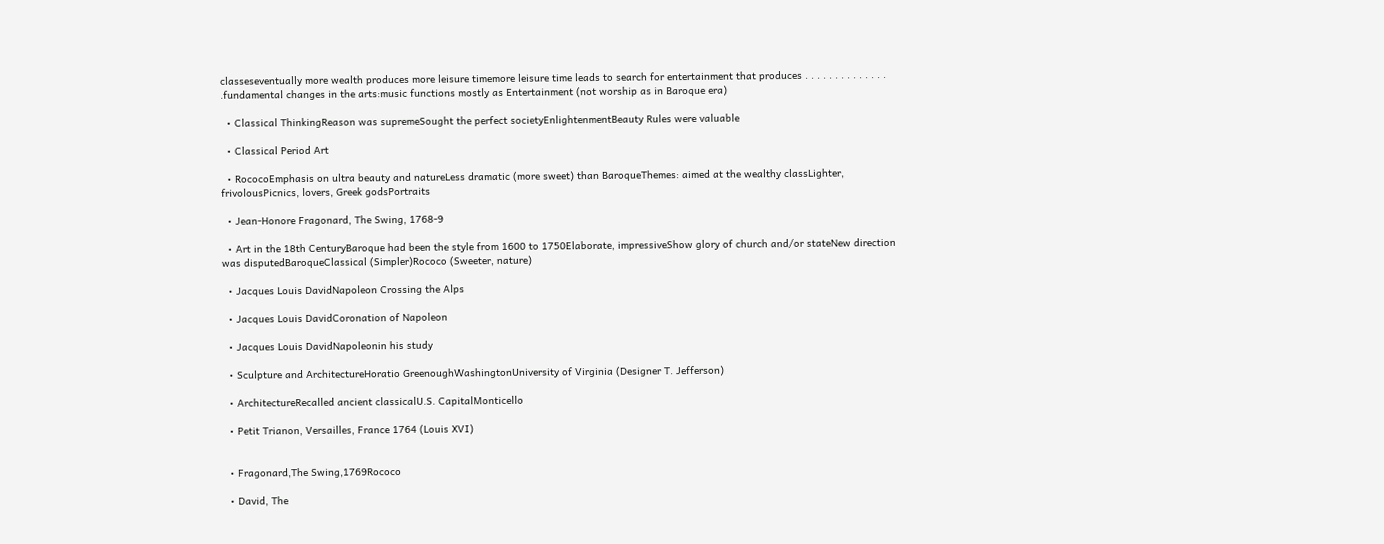classeseventually more wealth produces more leisure timemore leisure time leads to search for entertainment that produces . . . . . . . . . . . . . . .fundamental changes in the arts:music functions mostly as Entertainment (not worship as in Baroque era)

  • Classical ThinkingReason was supremeSought the perfect societyEnlightenmentBeauty Rules were valuable

  • Classical Period Art

  • RococoEmphasis on ultra beauty and natureLess dramatic (more sweet) than BaroqueThemes: aimed at the wealthy classLighter, frivolousPicnics, lovers, Greek godsPortraits

  • Jean-Honore Fragonard, The Swing, 1768-9

  • Art in the 18th CenturyBaroque had been the style from 1600 to 1750Elaborate, impressiveShow glory of church and/or stateNew direction was disputedBaroqueClassical (Simpler)Rococo (Sweeter, nature)

  • Jacques Louis DavidNapoleon Crossing the Alps

  • Jacques Louis DavidCoronation of Napoleon

  • Jacques Louis DavidNapoleonin his study

  • Sculpture and ArchitectureHoratio GreenoughWashingtonUniversity of Virginia (Designer T. Jefferson)

  • ArchitectureRecalled ancient classicalU.S. CapitalMonticello

  • Petit Trianon, Versailles, France 1764 (Louis XVI)


  • Fragonard,The Swing,1769Rococo

  • David, The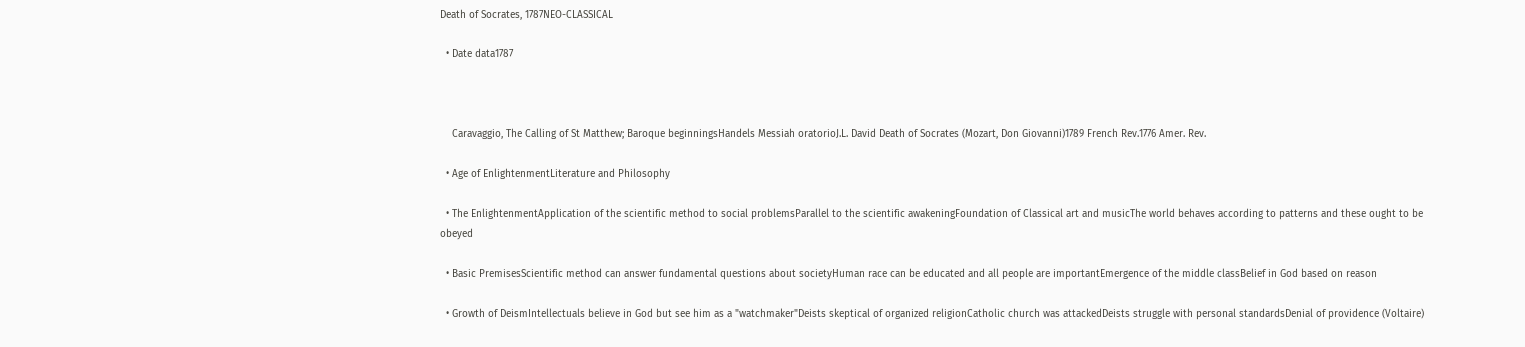Death of Socrates, 1787NEO-CLASSICAL

  • Date data1787



    Caravaggio, The Calling of St Matthew; Baroque beginningsHandels Messiah oratorioJ.L. David Death of Socrates (Mozart, Don Giovanni)1789 French Rev.1776 Amer. Rev.

  • Age of EnlightenmentLiterature and Philosophy

  • The EnlightenmentApplication of the scientific method to social problemsParallel to the scientific awakeningFoundation of Classical art and musicThe world behaves according to patterns and these ought to be obeyed

  • Basic PremisesScientific method can answer fundamental questions about societyHuman race can be educated and all people are importantEmergence of the middle classBelief in God based on reason

  • Growth of DeismIntellectuals believe in God but see him as a "watchmaker"Deists skeptical of organized religionCatholic church was attackedDeists struggle with personal standardsDenial of providence (Voltaire)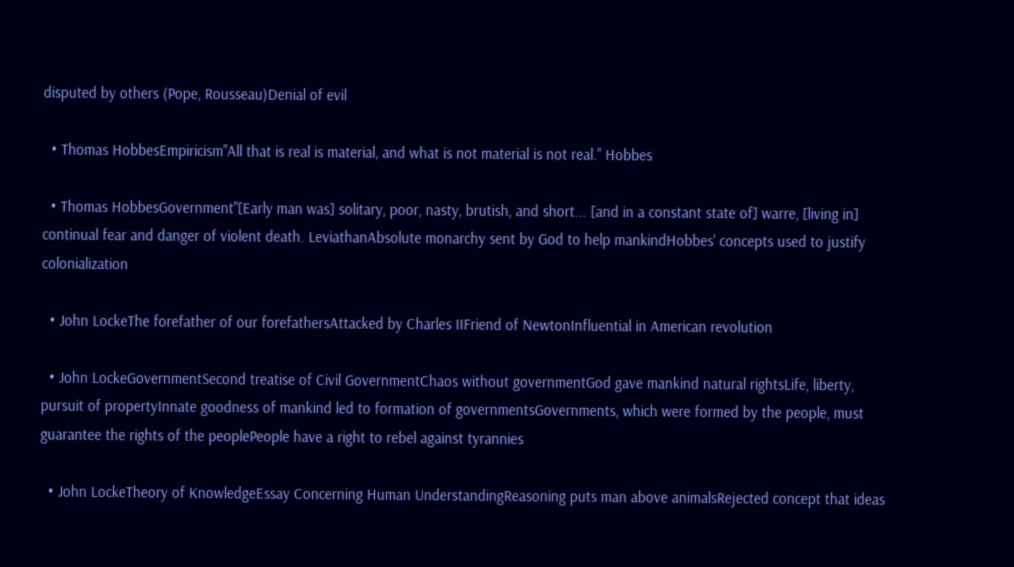disputed by others (Pope, Rousseau)Denial of evil

  • Thomas HobbesEmpiricism"All that is real is material, and what is not material is not real." Hobbes

  • Thomas HobbesGovernment"[Early man was] solitary, poor, nasty, brutish, and short... [and in a constant state of] warre, [living in] continual fear and danger of violent death. LeviathanAbsolute monarchy sent by God to help mankindHobbes' concepts used to justify colonialization

  • John LockeThe forefather of our forefathersAttacked by Charles IIFriend of NewtonInfluential in American revolution

  • John LockeGovernmentSecond treatise of Civil GovernmentChaos without governmentGod gave mankind natural rightsLife, liberty, pursuit of propertyInnate goodness of mankind led to formation of governmentsGovernments, which were formed by the people, must guarantee the rights of the peoplePeople have a right to rebel against tyrannies

  • John LockeTheory of KnowledgeEssay Concerning Human UnderstandingReasoning puts man above animalsRejected concept that ideas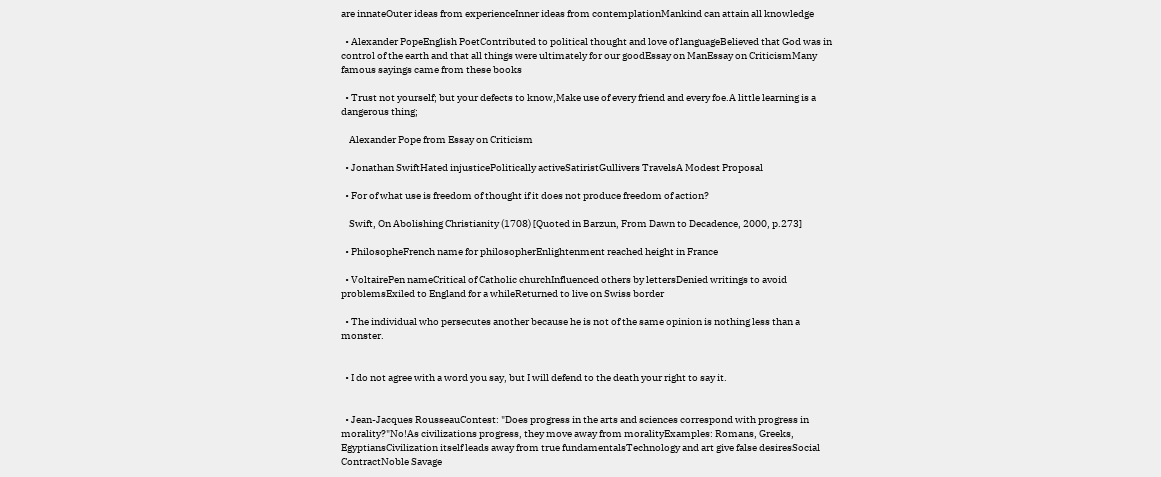are innateOuter ideas from experienceInner ideas from contemplationMankind can attain all knowledge

  • Alexander PopeEnglish PoetContributed to political thought and love of languageBelieved that God was in control of the earth and that all things were ultimately for our goodEssay on ManEssay on CriticismMany famous sayings came from these books

  • Trust not yourself; but your defects to know,Make use of every friend and every foe.A little learning is a dangerous thing;

    Alexander Pope from Essay on Criticism

  • Jonathan SwiftHated injusticePolitically activeSatiristGullivers TravelsA Modest Proposal

  • For of what use is freedom of thought if it does not produce freedom of action?

    Swift, On Abolishing Christianity (1708) [Quoted in Barzun, From Dawn to Decadence, 2000, p.273]

  • PhilosopheFrench name for philosopherEnlightenment reached height in France

  • VoltairePen nameCritical of Catholic churchInfluenced others by lettersDenied writings to avoid problemsExiled to England for a whileReturned to live on Swiss border

  • The individual who persecutes another because he is not of the same opinion is nothing less than a monster.


  • I do not agree with a word you say, but I will defend to the death your right to say it.


  • Jean-Jacques RousseauContest: "Does progress in the arts and sciences correspond with progress in morality?"No!As civilizations progress, they move away from moralityExamples: Romans, Greeks, EgyptiansCivilization itself leads away from true fundamentalsTechnology and art give false desiresSocial ContractNoble Savage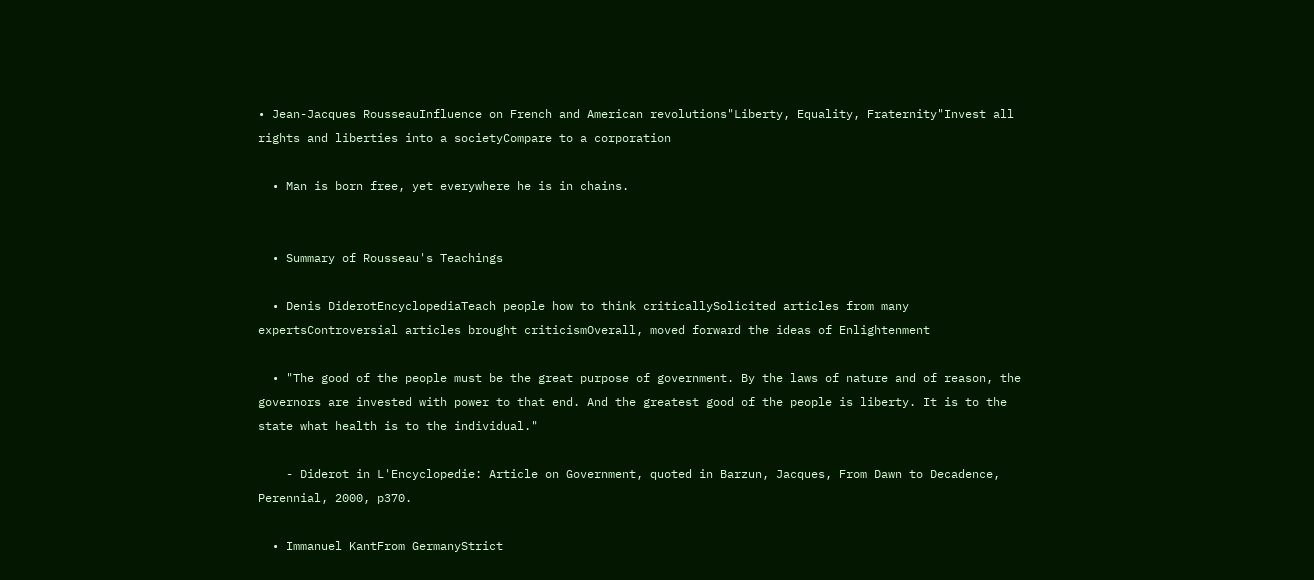• Jean-Jacques RousseauInfluence on French and American revolutions"Liberty, Equality, Fraternity"Invest all rights and liberties into a societyCompare to a corporation

  • Man is born free, yet everywhere he is in chains.


  • Summary of Rousseau's Teachings

  • Denis DiderotEncyclopediaTeach people how to think criticallySolicited articles from many expertsControversial articles brought criticismOverall, moved forward the ideas of Enlightenment

  • "The good of the people must be the great purpose of government. By the laws of nature and of reason, the governors are invested with power to that end. And the greatest good of the people is liberty. It is to the state what health is to the individual."

    - Diderot in L'Encyclopedie: Article on Government, quoted in Barzun, Jacques, From Dawn to Decadence, Perennial, 2000, p370.

  • Immanuel KantFrom GermanyStrict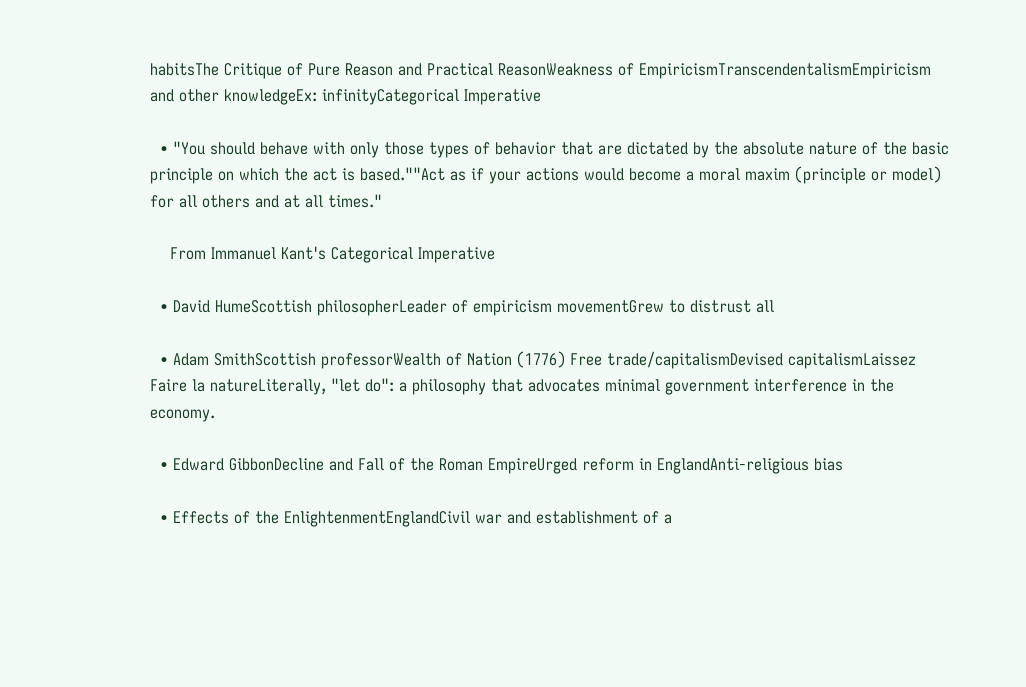habitsThe Critique of Pure Reason and Practical ReasonWeakness of EmpiricismTranscendentalismEmpiricism and other knowledgeEx: infinityCategorical Imperative

  • "You should behave with only those types of behavior that are dictated by the absolute nature of the basic principle on which the act is based.""Act as if your actions would become a moral maxim (principle or model) for all others and at all times."

    From Immanuel Kant's Categorical Imperative

  • David HumeScottish philosopherLeader of empiricism movementGrew to distrust all

  • Adam SmithScottish professorWealth of Nation (1776) Free trade/capitalismDevised capitalismLaissez Faire la natureLiterally, "let do": a philosophy that advocates minimal government interference in the economy.

  • Edward GibbonDecline and Fall of the Roman EmpireUrged reform in EnglandAnti-religious bias

  • Effects of the EnlightenmentEnglandCivil war and establishment of a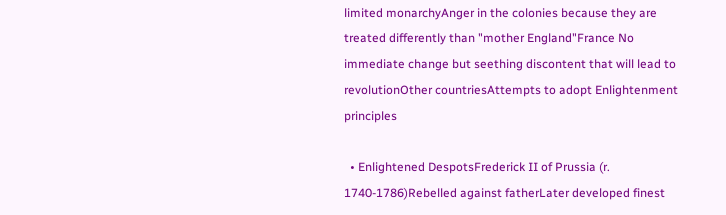limited monarchyAnger in the colonies because they are treated differently than "mother England"France No immediate change but seething discontent that will lead to revolutionOther countriesAttempts to adopt Enlightenment principles

  • Enlightened DespotsFrederick II of Prussia (r. 1740-1786)Rebelled against fatherLater developed finest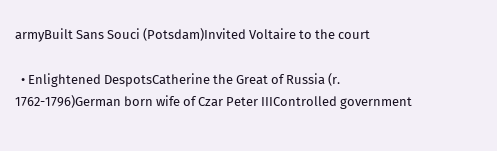armyBuilt Sans Souci (Potsdam)Invited Voltaire to the court

  • Enlightened DespotsCatherine the Great of Russia (r. 1762-1796)German born wife of Czar Peter IIIControlled government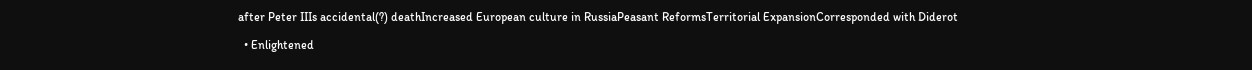after Peter IIIs accidental(?) deathIncreased European culture in RussiaPeasant ReformsTerritorial ExpansionCorresponded with Diderot

  • Enlightened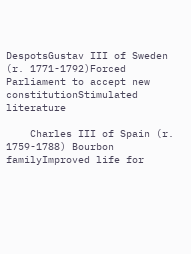DespotsGustav III of Sweden (r. 1771-1792)Forced Parliament to accept new constitutionStimulated literature

    Charles III of Spain (r. 1759-1788) Bourbon familyImproved life for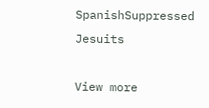SpanishSuppressed Jesuits

View more